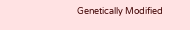Genetically Modified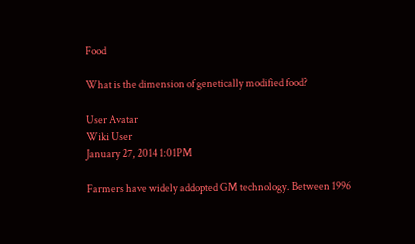Food

What is the dimension of genetically modified food?

User Avatar
Wiki User
January 27, 2014 1:01PM

Farmers have widely addopted GM technology. Between 1996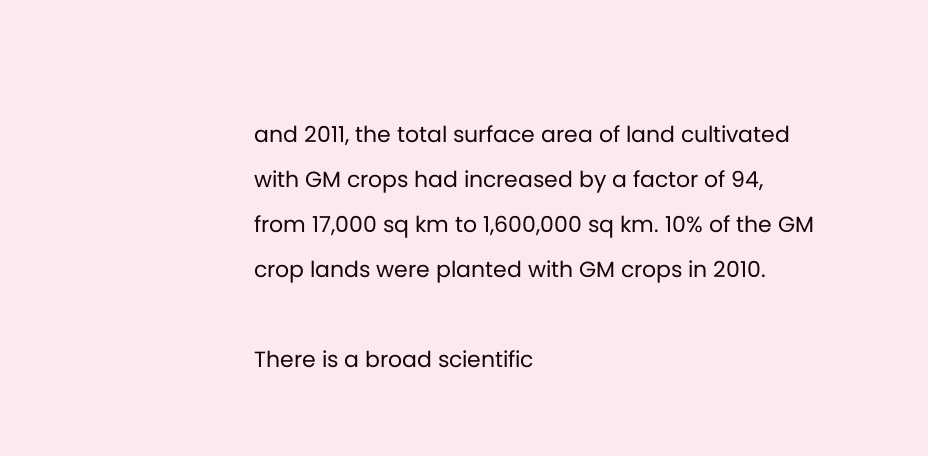and 2011, the total surface area of land cultivated with GM crops had increased by a factor of 94, from 17,000 sq km to 1,600,000 sq km. 10% of the GM crop lands were planted with GM crops in 2010.

There is a broad scientific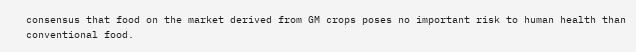consensus that food on the market derived from GM crops poses no important risk to human health than conventional food.